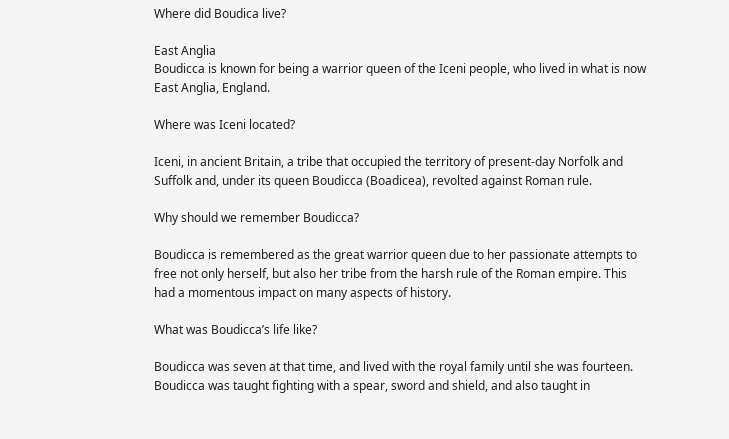Where did Boudica live?

East Anglia
Boudicca is known for being a warrior queen of the Iceni people, who lived in what is now East Anglia, England.

Where was Iceni located?

Iceni, in ancient Britain, a tribe that occupied the territory of present-day Norfolk and Suffolk and, under its queen Boudicca (Boadicea), revolted against Roman rule.

Why should we remember Boudicca?

Boudicca is remembered as the great warrior queen due to her passionate attempts to free not only herself, but also her tribe from the harsh rule of the Roman empire. This had a momentous impact on many aspects of history.

What was Boudicca’s life like?

Boudicca was seven at that time, and lived with the royal family until she was fourteen. Boudicca was taught fighting with a spear, sword and shield, and also taught in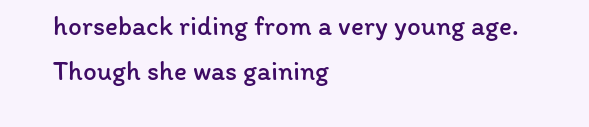horseback riding from a very young age. Though she was gaining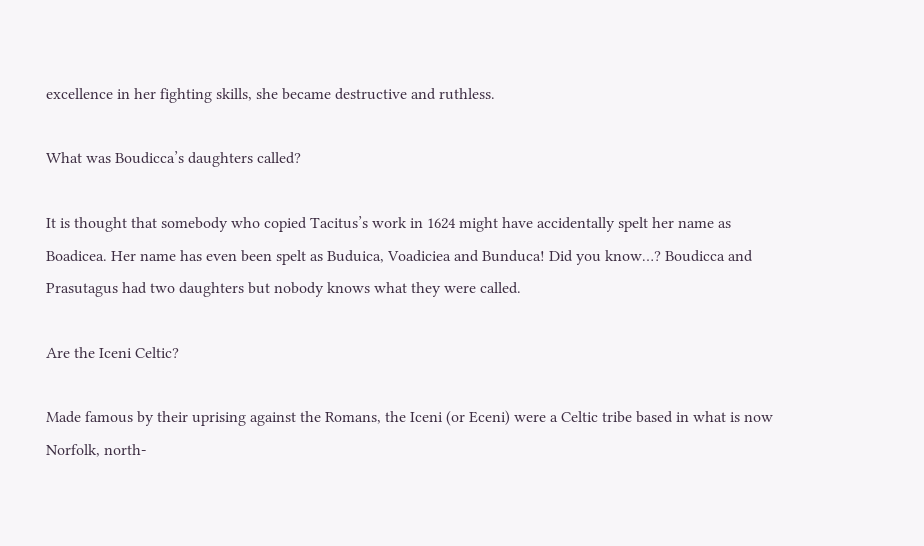excellence in her fighting skills, she became destructive and ruthless.

What was Boudicca’s daughters called?

It is thought that somebody who copied Tacitus’s work in 1624 might have accidentally spelt her name as Boadicea. Her name has even been spelt as Buduica, Voadiciea and Bunduca! Did you know…? Boudicca and Prasutagus had two daughters but nobody knows what they were called.

Are the Iceni Celtic?

Made famous by their uprising against the Romans, the Iceni (or Eceni) were a Celtic tribe based in what is now Norfolk, north-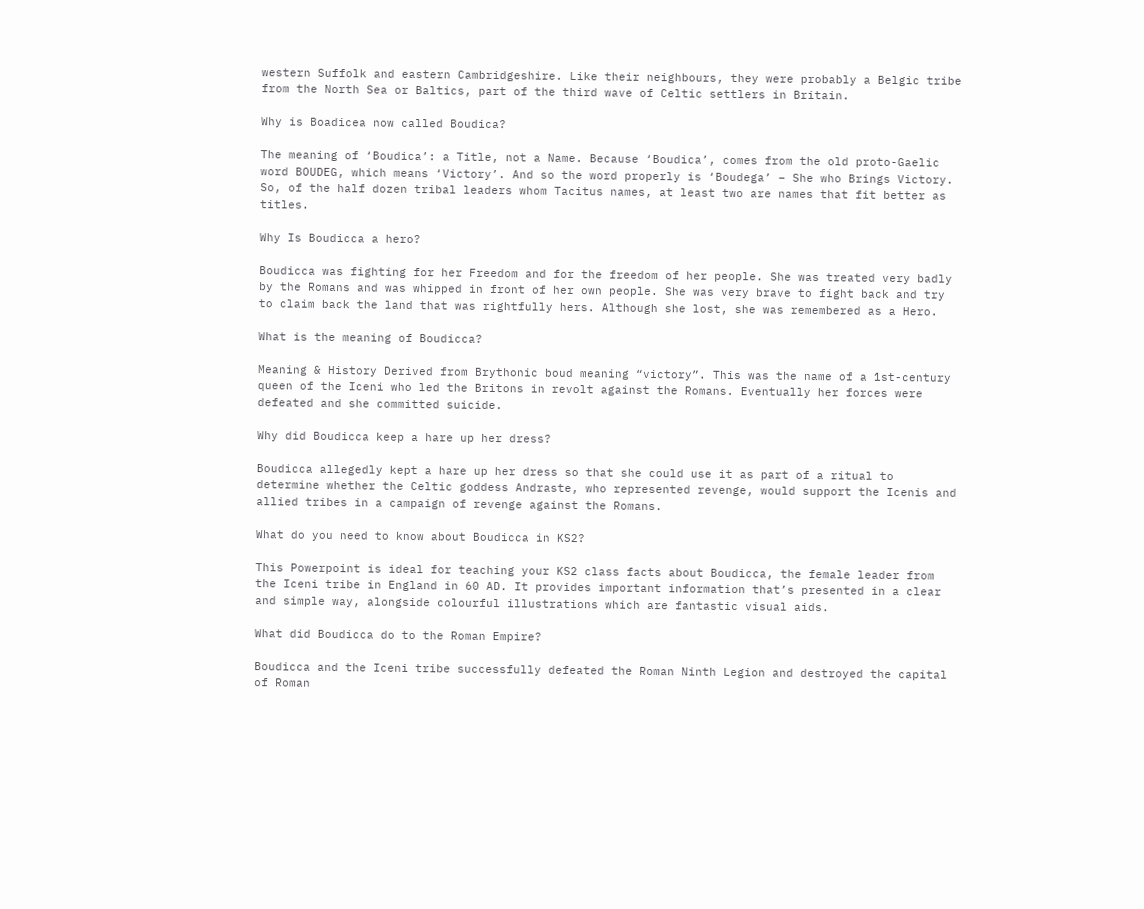western Suffolk and eastern Cambridgeshire. Like their neighbours, they were probably a Belgic tribe from the North Sea or Baltics, part of the third wave of Celtic settlers in Britain.

Why is Boadicea now called Boudica?

The meaning of ‘Boudica’: a Title, not a Name. Because ‘Boudica’, comes from the old proto-Gaelic word BOUDEG, which means ‘Victory’. And so the word properly is ‘Boudega’ – She who Brings Victory. So, of the half dozen tribal leaders whom Tacitus names, at least two are names that fit better as titles.

Why Is Boudicca a hero?

Boudicca was fighting for her Freedom and for the freedom of her people. She was treated very badly by the Romans and was whipped in front of her own people. She was very brave to fight back and try to claim back the land that was rightfully hers. Although she lost, she was remembered as a Hero.

What is the meaning of Boudicca?

Meaning & History Derived from Brythonic boud meaning “victory”. This was the name of a 1st-century queen of the Iceni who led the Britons in revolt against the Romans. Eventually her forces were defeated and she committed suicide.

Why did Boudicca keep a hare up her dress?

Boudicca allegedly kept a hare up her dress so that she could use it as part of a ritual to determine whether the Celtic goddess Andraste, who represented revenge, would support the Icenis and allied tribes in a campaign of revenge against the Romans.

What do you need to know about Boudicca in KS2?

This Powerpoint is ideal for teaching your KS2 class facts about Boudicca, the female leader from the Iceni tribe in England in 60 AD. It provides important information that’s presented in a clear and simple way, alongside colourful illustrations which are fantastic visual aids.

What did Boudicca do to the Roman Empire?

Boudicca and the Iceni tribe successfully defeated the Roman Ninth Legion and destroyed the capital of Roman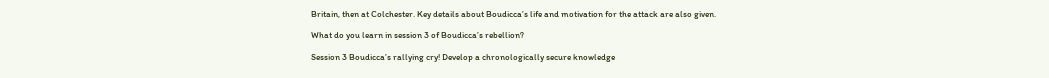Britain, then at Colchester. Key details about Boudicca’s life and motivation for the attack are also given.

What do you learn in session 3 of Boudicca’s rebellion?

Session 3 Boudicca’s rallying cry! Develop a chronologically secure knowledge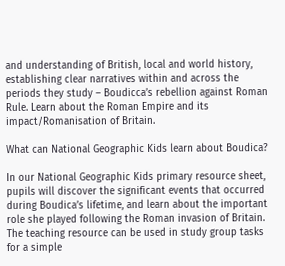and understanding of British, local and world history, establishing clear narratives within and across the periods they study – Boudicca’s rebellion against Roman Rule. Learn about the Roman Empire and its impact/Romanisation of Britain.

What can National Geographic Kids learn about Boudica?

In our National Geographic Kids primary resource sheet, pupils will discover the significant events that occurred during Boudica’s lifetime, and learn about the important role she played following the Roman invasion of Britain. The teaching resource can be used in study group tasks for a simple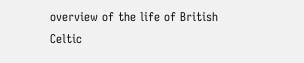overview of the life of British Celtic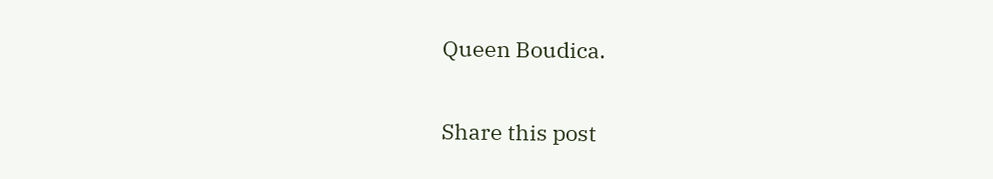Queen Boudica.

Share this post